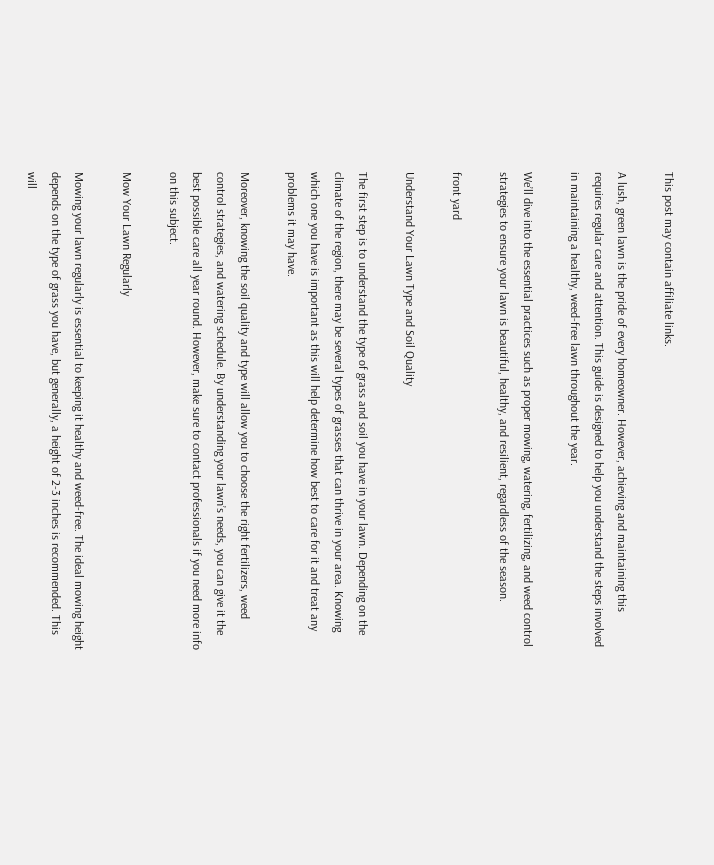This post may contain affiliate links.

A lush, green lawn is the pride of every homeowner. However, achieving and maintaining this requires regular care and attention. This guide is designed to help you understand the steps involved in maintaining a healthy, weed-free lawn throughout the year.

We’ll dive into the essential practices such as proper mowing, watering, fertilizing, and weed control strategies to ensure your lawn is beautiful, healthy, and resilient, regardless of the season.

front yard

Understand Your Lawn Type and Soil Quality

The first step is to understand the type of grass and soil you have in your lawn. Depending on the climate of the region, there may be several types of grasses that can thrive in your area. Knowing which one you have is important as this will help determine how best to care for it and treat any problems it may have.

Moreover, knowing the soil quality and type will allow you to choose the right fertilizers, weed control strategies, and watering schedule. By understanding your lawn’s needs, you can give it the best possible care all year round. However, make sure to contact professionals if you need more info on this subject.

Mow Your Lawn Regularly

Mowing your lawn regularly is essential to keeping it healthy and weed-free. The ideal mowing height depends on the type of grass you have, but generally, a height of 2-3 inches is recommended. This will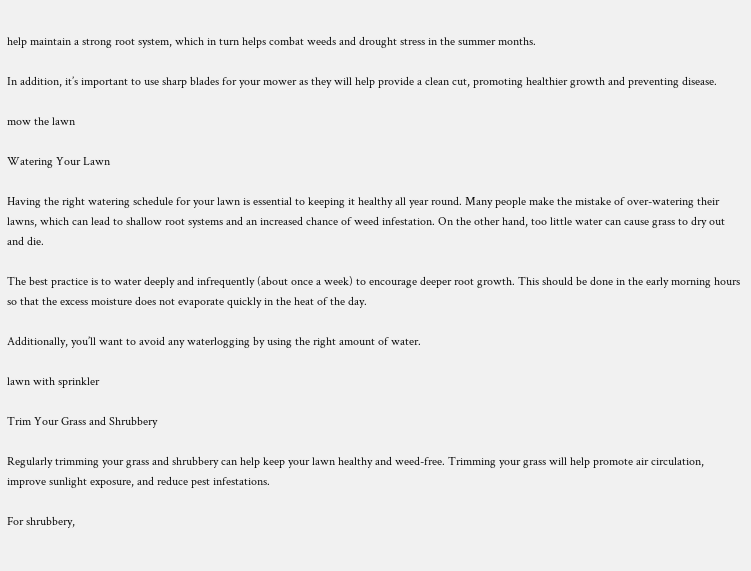help maintain a strong root system, which in turn helps combat weeds and drought stress in the summer months.

In addition, it’s important to use sharp blades for your mower as they will help provide a clean cut, promoting healthier growth and preventing disease.

mow the lawn

Watering Your Lawn

Having the right watering schedule for your lawn is essential to keeping it healthy all year round. Many people make the mistake of over-watering their lawns, which can lead to shallow root systems and an increased chance of weed infestation. On the other hand, too little water can cause grass to dry out and die.

The best practice is to water deeply and infrequently (about once a week) to encourage deeper root growth. This should be done in the early morning hours so that the excess moisture does not evaporate quickly in the heat of the day.

Additionally, you’ll want to avoid any waterlogging by using the right amount of water.

lawn with sprinkler

Trim Your Grass and Shrubbery

Regularly trimming your grass and shrubbery can help keep your lawn healthy and weed-free. Trimming your grass will help promote air circulation, improve sunlight exposure, and reduce pest infestations.

For shrubbery,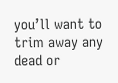you’ll want to trim away any dead or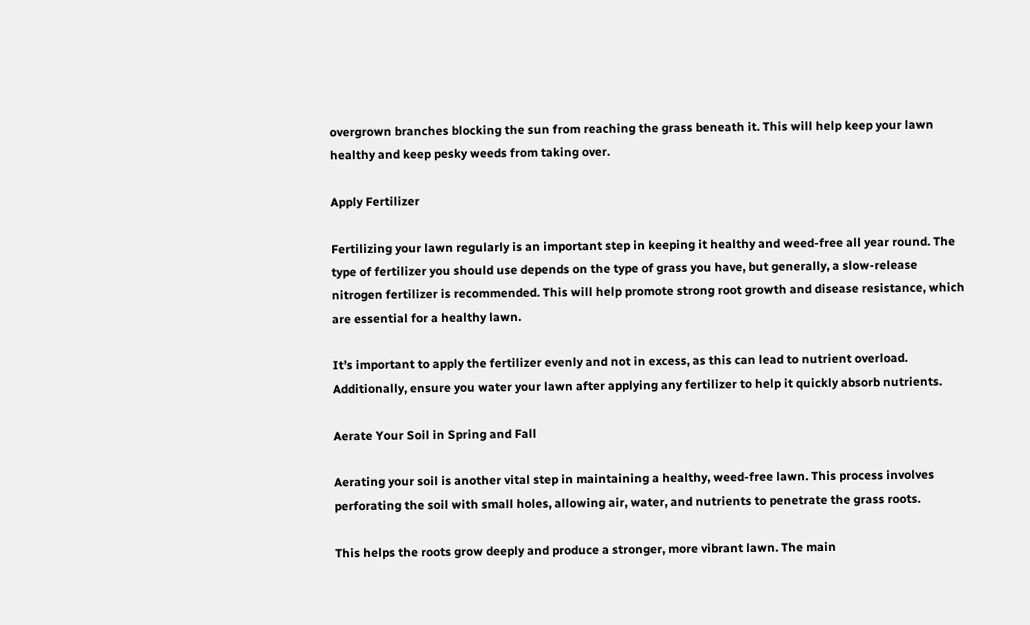overgrown branches blocking the sun from reaching the grass beneath it. This will help keep your lawn healthy and keep pesky weeds from taking over.

Apply Fertilizer

Fertilizing your lawn regularly is an important step in keeping it healthy and weed-free all year round. The type of fertilizer you should use depends on the type of grass you have, but generally, a slow-release nitrogen fertilizer is recommended. This will help promote strong root growth and disease resistance, which are essential for a healthy lawn.

It’s important to apply the fertilizer evenly and not in excess, as this can lead to nutrient overload. Additionally, ensure you water your lawn after applying any fertilizer to help it quickly absorb nutrients.

Aerate Your Soil in Spring and Fall

Aerating your soil is another vital step in maintaining a healthy, weed-free lawn. This process involves perforating the soil with small holes, allowing air, water, and nutrients to penetrate the grass roots.

This helps the roots grow deeply and produce a stronger, more vibrant lawn. The main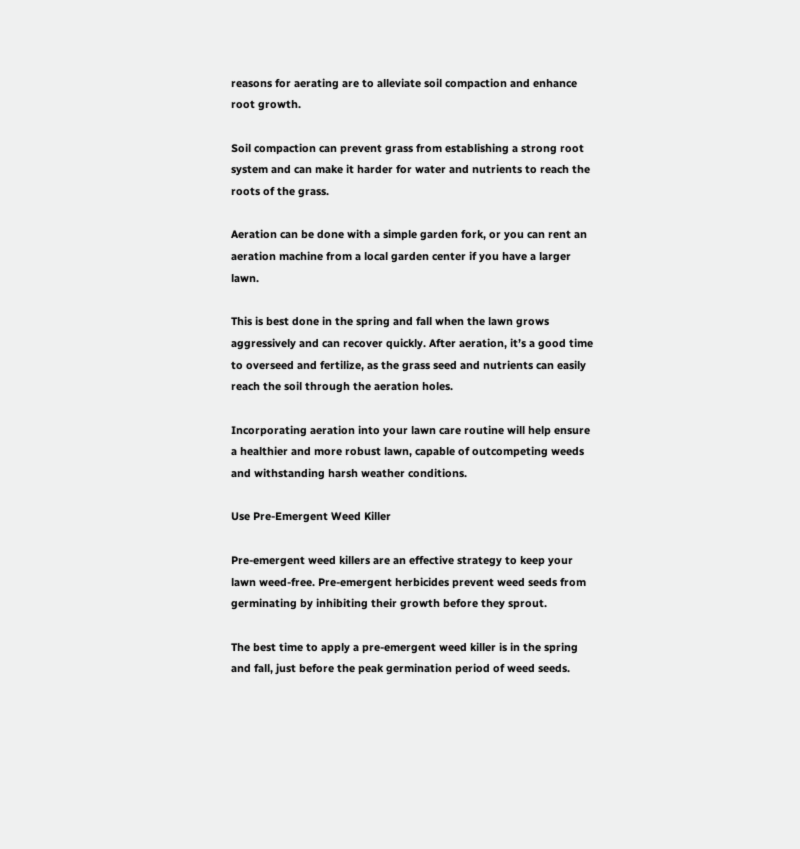reasons for aerating are to alleviate soil compaction and enhance root growth.

Soil compaction can prevent grass from establishing a strong root system and can make it harder for water and nutrients to reach the roots of the grass.

Aeration can be done with a simple garden fork, or you can rent an aeration machine from a local garden center if you have a larger lawn.

This is best done in the spring and fall when the lawn grows aggressively and can recover quickly. After aeration, it’s a good time to overseed and fertilize, as the grass seed and nutrients can easily reach the soil through the aeration holes.

Incorporating aeration into your lawn care routine will help ensure a healthier and more robust lawn, capable of outcompeting weeds and withstanding harsh weather conditions.

Use Pre-Emergent Weed Killer

Pre-emergent weed killers are an effective strategy to keep your lawn weed-free. Pre-emergent herbicides prevent weed seeds from germinating by inhibiting their growth before they sprout.

The best time to apply a pre-emergent weed killer is in the spring and fall, just before the peak germination period of weed seeds.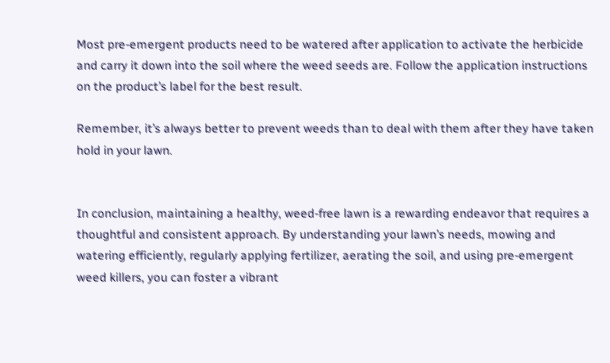Most pre-emergent products need to be watered after application to activate the herbicide and carry it down into the soil where the weed seeds are. Follow the application instructions on the product’s label for the best result.

Remember, it’s always better to prevent weeds than to deal with them after they have taken hold in your lawn.


In conclusion, maintaining a healthy, weed-free lawn is a rewarding endeavor that requires a thoughtful and consistent approach. By understanding your lawn’s needs, mowing and watering efficiently, regularly applying fertilizer, aerating the soil, and using pre-emergent weed killers, you can foster a vibrant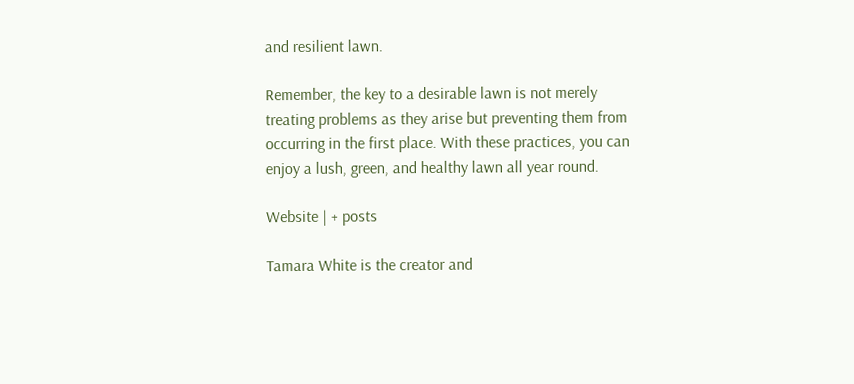and resilient lawn.

Remember, the key to a desirable lawn is not merely treating problems as they arise but preventing them from occurring in the first place. With these practices, you can enjoy a lush, green, and healthy lawn all year round.

Website | + posts

Tamara White is the creator and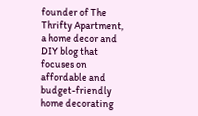founder of The Thrifty Apartment, a home decor and DIY blog that focuses on affordable and budget-friendly home decorating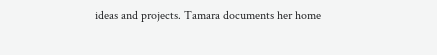ideas and projects. Tamara documents her home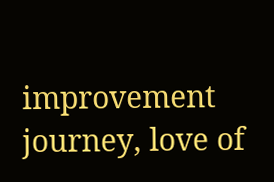improvement journey, love of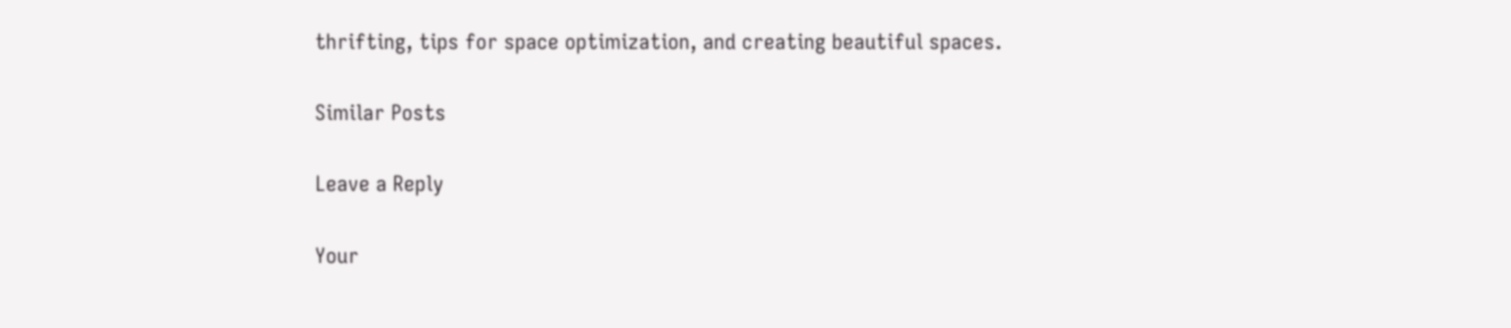thrifting, tips for space optimization, and creating beautiful spaces.

Similar Posts

Leave a Reply

Your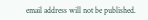email address will not be published.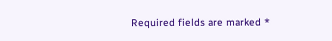Required fields are marked *